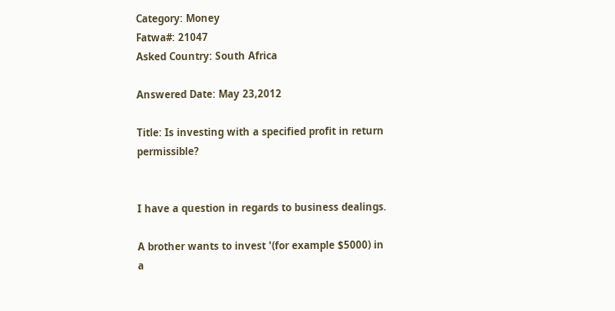Category: Money
Fatwa#: 21047
Asked Country: South Africa

Answered Date: May 23,2012

Title: Is investing with a specified profit in return permissible?


I have a question in regards to business dealings.

A brother wants to invest '(for example $5000) in a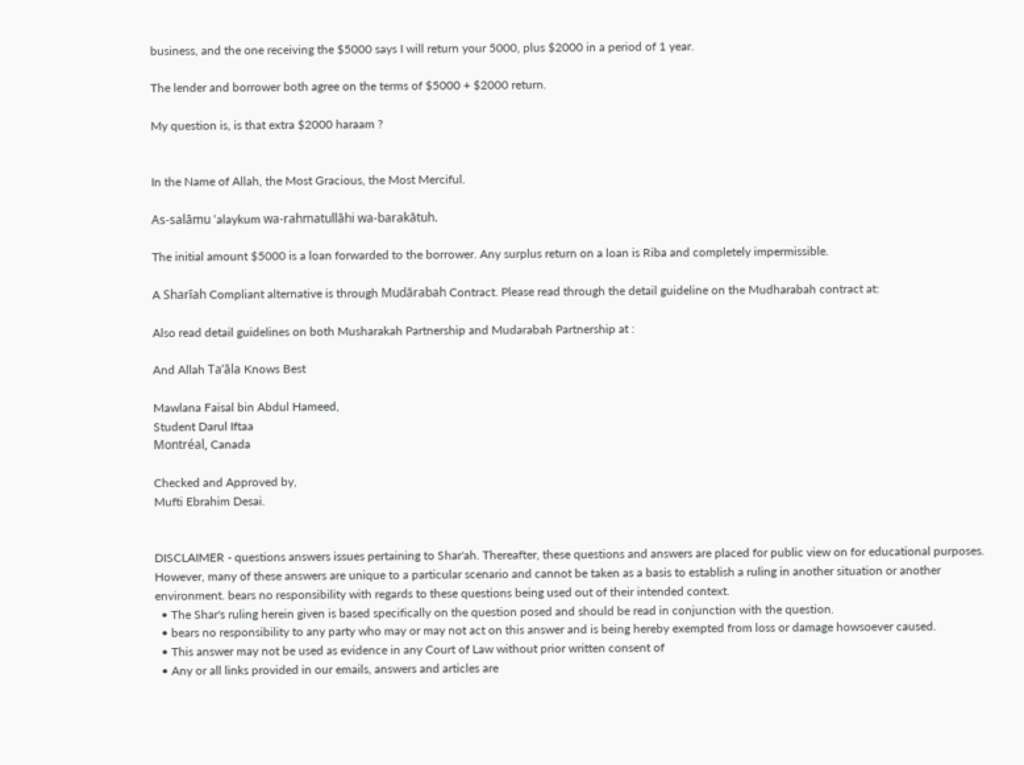business, and the one receiving the $5000 says I will return your 5000, plus $2000 in a period of 1 year.

The lender and borrower both agree on the terms of $5000 + $2000 return.

My question is, is that extra $2000 haraam ?


In the Name of Allah, the Most Gracious, the Most Merciful.

As-salāmu ‘alaykum wa-rahmatullāhi wa-barakātuh.

The initial amount $5000 is a loan forwarded to the borrower. Any surplus return on a loan is Riba and completely impermissible.

A Sharīah Compliant alternative is through Mudārabah Contract. Please read through the detail guideline on the Mudharabah contract at:

Also read detail guidelines on both Musharakah Partnership and Mudarabah Partnership at :

And Allah Ta’āla Knows Best

Mawlana Faisal bin Abdul Hameed,
Student Darul Iftaa
Montréal, Canada

Checked and Approved by,
Mufti Ebrahim Desai.


DISCLAIMER - questions answers issues pertaining to Shar'ah. Thereafter, these questions and answers are placed for public view on for educational purposes. However, many of these answers are unique to a particular scenario and cannot be taken as a basis to establish a ruling in another situation or another environment. bears no responsibility with regards to these questions being used out of their intended context.
  • The Shar's ruling herein given is based specifically on the question posed and should be read in conjunction with the question.
  • bears no responsibility to any party who may or may not act on this answer and is being hereby exempted from loss or damage howsoever caused.
  • This answer may not be used as evidence in any Court of Law without prior written consent of
  • Any or all links provided in our emails, answers and articles are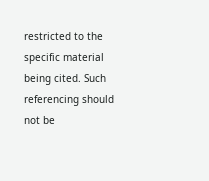restricted to the specific material being cited. Such referencing should not be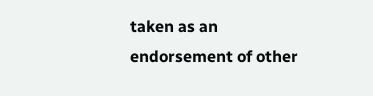taken as an endorsement of other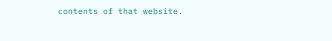contents of that website.